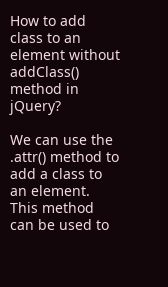How to add class to an element without addClass() method in jQuery?

We can use the .attr() method to add a class to an element. This method can be used to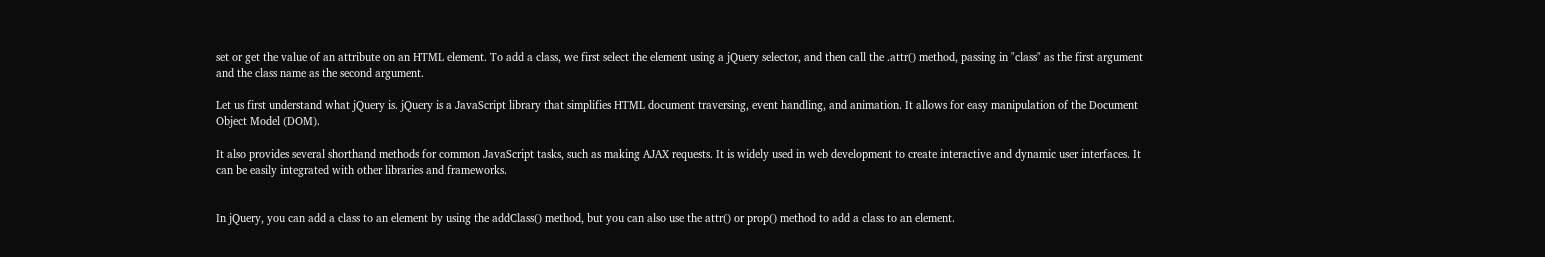set or get the value of an attribute on an HTML element. To add a class, we first select the element using a jQuery selector, and then call the .attr() method, passing in "class" as the first argument and the class name as the second argument.

Let us first understand what jQuery is. jQuery is a JavaScript library that simplifies HTML document traversing, event handling, and animation. It allows for easy manipulation of the Document Object Model (DOM).

It also provides several shorthand methods for common JavaScript tasks, such as making AJAX requests. It is widely used in web development to create interactive and dynamic user interfaces. It can be easily integrated with other libraries and frameworks.


In jQuery, you can add a class to an element by using the addClass() method, but you can also use the attr() or prop() method to add a class to an element.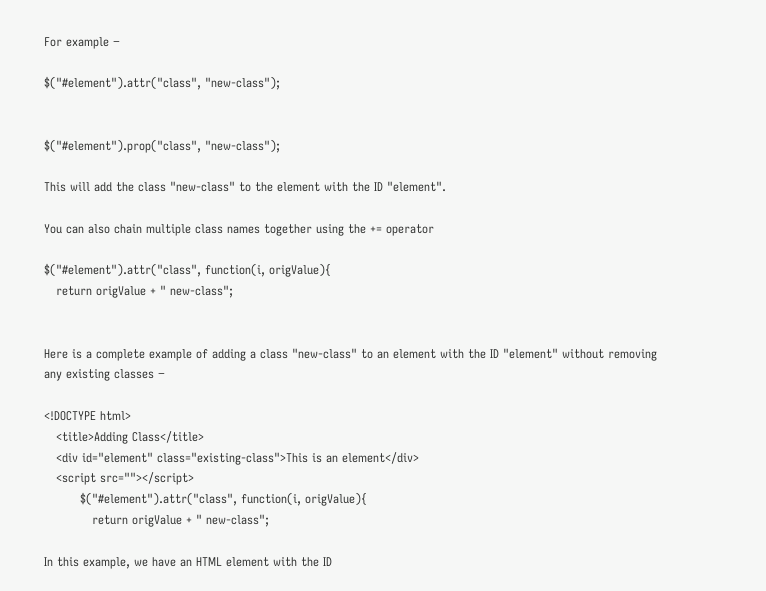For example −

$("#element").attr("class", "new-class");


$("#element").prop("class", "new-class");

This will add the class "new-class" to the element with the ID "element".

You can also chain multiple class names together using the += operator

$("#element").attr("class", function(i, origValue){
   return origValue + " new-class";


Here is a complete example of adding a class "new-class" to an element with the ID "element" without removing any existing classes −

<!DOCTYPE html>
   <title>Adding Class</title>
   <div id="element" class="existing-class">This is an element</div>
   <script src=""></script>
         $("#element").attr("class", function(i, origValue){
            return origValue + " new-class";

In this example, we have an HTML element with the ID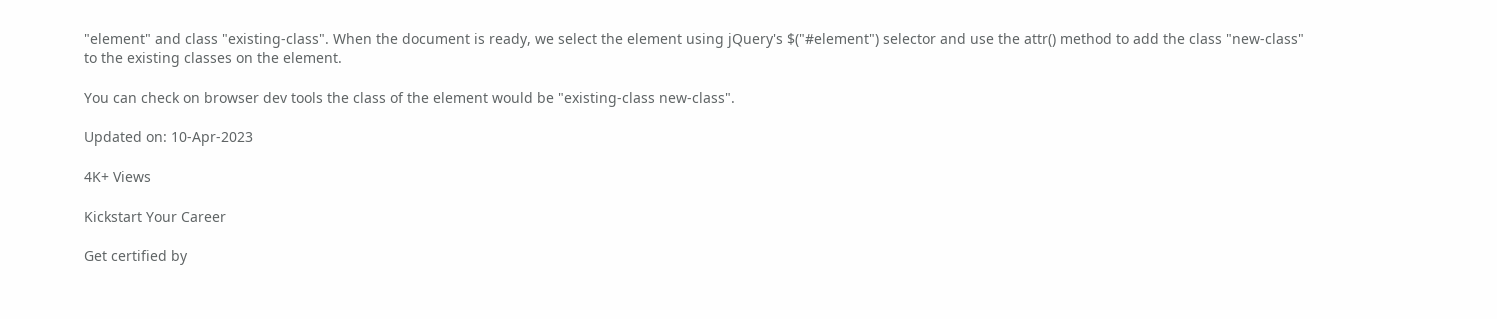"element" and class "existing-class". When the document is ready, we select the element using jQuery's $("#element") selector and use the attr() method to add the class "new-class" to the existing classes on the element.

You can check on browser dev tools the class of the element would be "existing-class new-class".

Updated on: 10-Apr-2023

4K+ Views

Kickstart Your Career

Get certified by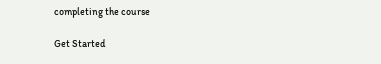completing the course

Get Started